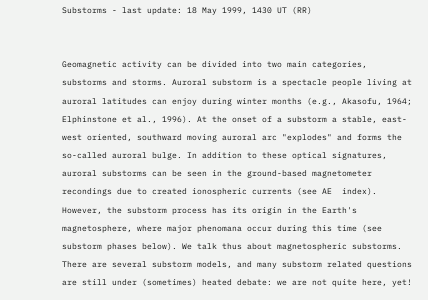Substorms - last update: 18 May 1999, 1430 UT (RR)


Geomagnetic activity can be divided into two main categories, substorms and storms. Auroral substorm is a spectacle people living at auroral latitudes can enjoy during winter months (e.g., Akasofu, 1964; Elphinstone et al., 1996). At the onset of a substorm a stable, east-west oriented, southward moving auroral arc "explodes" and forms the so-called auroral bulge. In addition to these optical signatures, auroral substorms can be seen in the ground-based magnetometer recondings due to created ionospheric currents (see AE  index). However, the substorm process has its origin in the Earth's magnetosphere, where major phenomana occur during this time (see substorm phases below). We talk thus about magnetospheric substorms. There are several substorm models, and many substorm related questions are still under (sometimes) heated debate: we are not quite here, yet!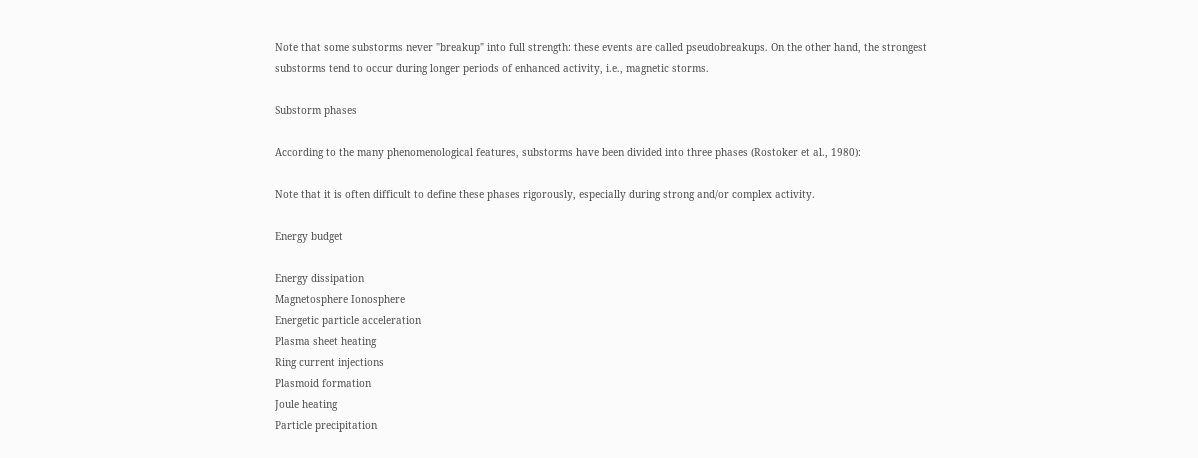Note that some substorms never "breakup" into full strength: these events are called pseudobreakups. On the other hand, the strongest substorms tend to occur during longer periods of enhanced activity, i.e., magnetic storms.

Substorm phases

According to the many phenomenological features, substorms have been divided into three phases (Rostoker et al., 1980):

Note that it is often difficult to define these phases rigorously, especially during strong and/or complex activity.

Energy budget

Energy dissipation
Magnetosphere Ionosphere
Energetic particle acceleration
Plasma sheet heating
Ring current injections
Plasmoid formation
Joule heating
Particle precipitation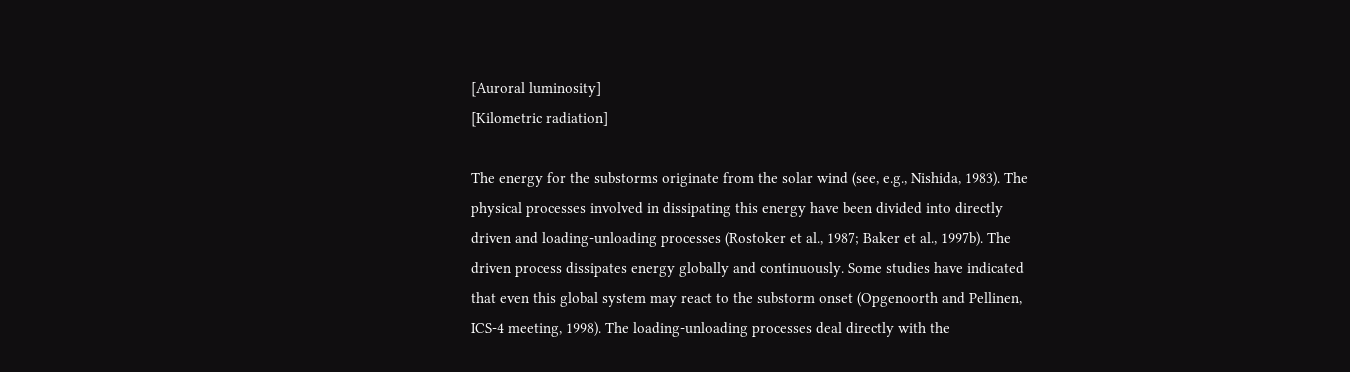[Auroral luminosity]
[Kilometric radiation]

The energy for the substorms originate from the solar wind (see, e.g., Nishida, 1983). The physical processes involved in dissipating this energy have been divided into directly driven and loading-unloading processes (Rostoker et al., 1987; Baker et al., 1997b). The driven process dissipates energy globally and continuously. Some studies have indicated that even this global system may react to the substorm onset (Opgenoorth and Pellinen, ICS-4 meeting, 1998). The loading-unloading processes deal directly with the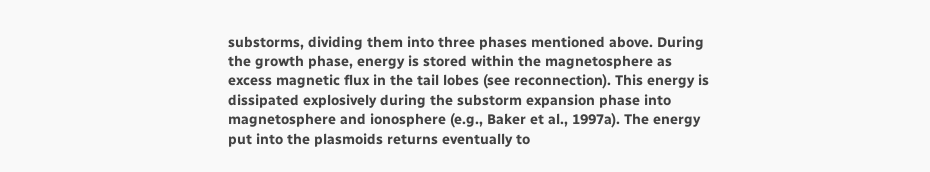substorms, dividing them into three phases mentioned above. During the growth phase, energy is stored within the magnetosphere as excess magnetic flux in the tail lobes (see reconnection). This energy is dissipated explosively during the substorm expansion phase into magnetosphere and ionosphere (e.g., Baker et al., 1997a). The energy put into the plasmoids returns eventually to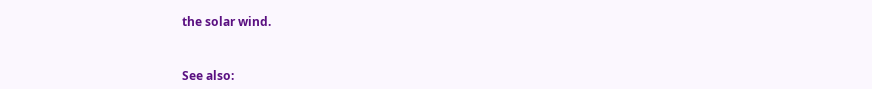the solar wind.


See also: